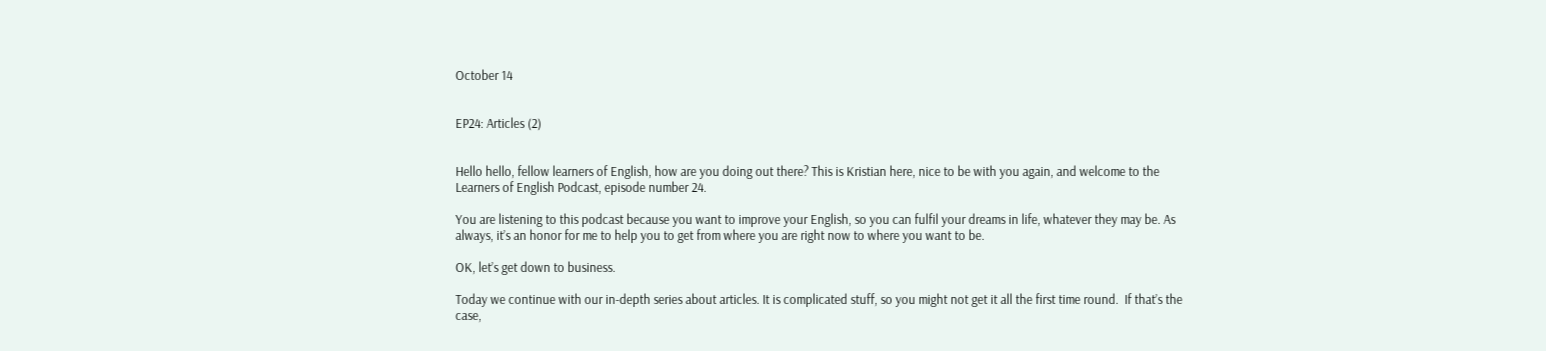October 14


EP24: Articles (2)


Hello hello, fellow learners of English, how are you doing out there? This is Kristian here, nice to be with you again, and welcome to the Learners of English Podcast, episode number 24.

You are listening to this podcast because you want to improve your English, so you can fulfil your dreams in life, whatever they may be. As always, it’s an honor for me to help you to get from where you are right now to where you want to be.

OK, let’s get down to business.

Today we continue with our in-depth series about articles. It is complicated stuff, so you might not get it all the first time round.  If that’s the case,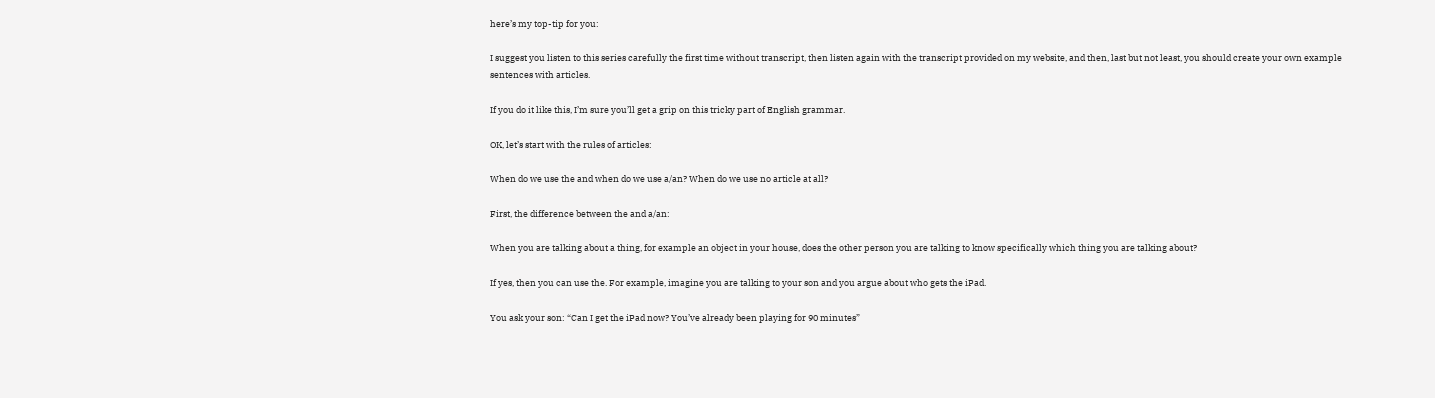here’s my top-tip for you:

I suggest you listen to this series carefully the first time without transcript, then listen again with the transcript provided on my website, and then, last but not least, you should create your own example sentences with articles.

If you do it like this, I’m sure you’ll get a grip on this tricky part of English grammar.

OK, let’s start with the rules of articles:

When do we use the and when do we use a/an? When do we use no article at all?

First, the difference between the and a/an:

When you are talking about a thing, for example an object in your house, does the other person you are talking to know specifically which thing you are talking about?

If yes, then you can use the. For example, imagine you are talking to your son and you argue about who gets the iPad.

You ask your son: “Can I get the iPad now? You’ve already been playing for 90 minutes”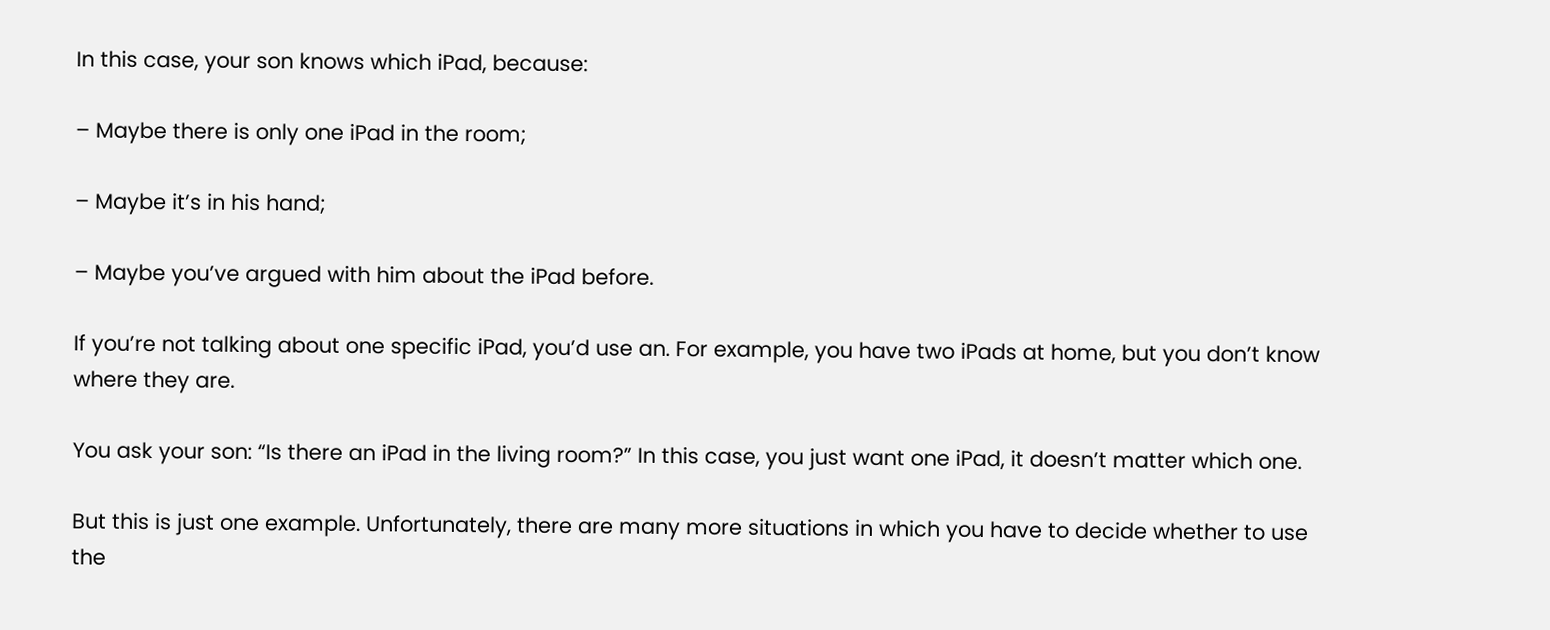In this case, your son knows which iPad, because:

– Maybe there is only one iPad in the room;

– Maybe it’s in his hand;

– Maybe you’ve argued with him about the iPad before.

If you’re not talking about one specific iPad, you’d use an. For example, you have two iPads at home, but you don’t know where they are.

You ask your son: “Is there an iPad in the living room?” In this case, you just want one iPad, it doesn’t matter which one.

But this is just one example. Unfortunately, there are many more situations in which you have to decide whether to use the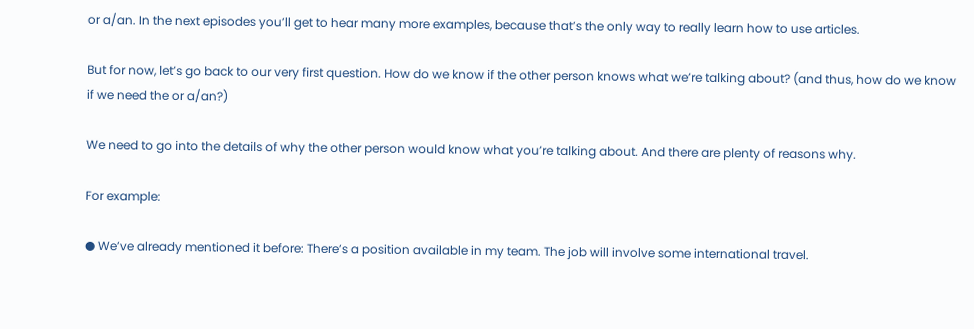or a/an. In the next episodes you’ll get to hear many more examples, because that’s the only way to really learn how to use articles.

But for now, let’s go back to our very first question. How do we know if the other person knows what we’re talking about? (and thus, how do we know if we need the or a/an?)

We need to go into the details of why the other person would know what you’re talking about. And there are plenty of reasons why.

For example:

● We’ve already mentioned it before: There’s a position available in my team. The job will involve some international travel.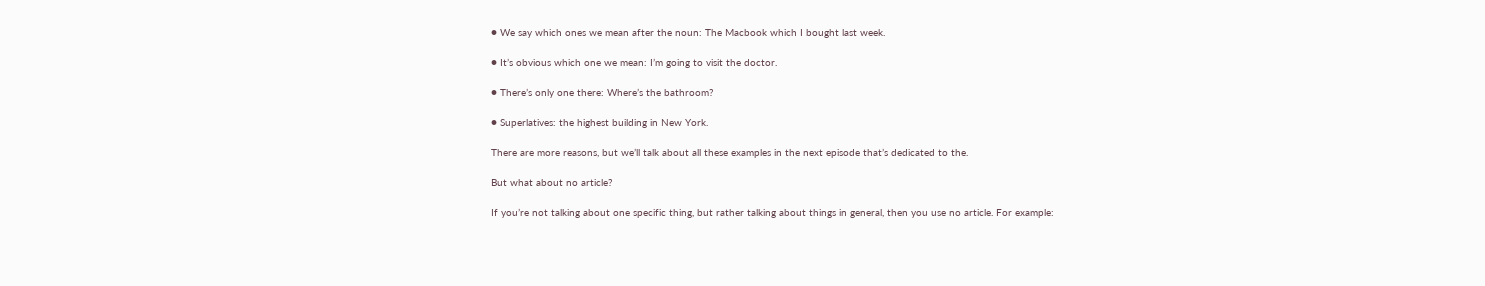● We say which ones we mean after the noun: The Macbook which I bought last week.

● It’s obvious which one we mean: I’m going to visit the doctor.

● There’s only one there: Where’s the bathroom?

● Superlatives: the highest building in New York.

There are more reasons, but we’ll talk about all these examples in the next episode that’s dedicated to the.

But what about no article?

If you’re not talking about one specific thing, but rather talking about things in general, then you use no article. For example: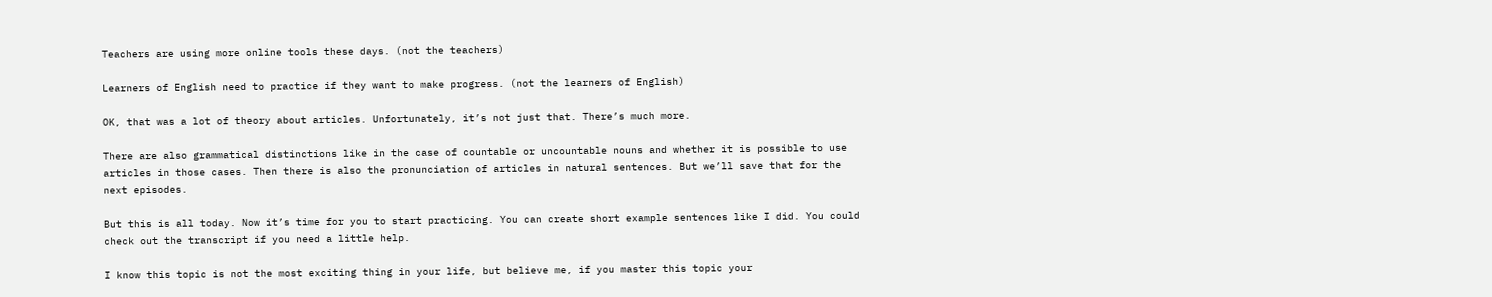Teachers are using more online tools these days. (not the teachers)

Learners of English need to practice if they want to make progress. (not the learners of English)

OK, that was a lot of theory about articles. Unfortunately, it’s not just that. There’s much more.

There are also grammatical distinctions like in the case of countable or uncountable nouns and whether it is possible to use articles in those cases. Then there is also the pronunciation of articles in natural sentences. But we’ll save that for the next episodes.

But this is all today. Now it’s time for you to start practicing. You can create short example sentences like I did. You could check out the transcript if you need a little help.

I know this topic is not the most exciting thing in your life, but believe me, if you master this topic your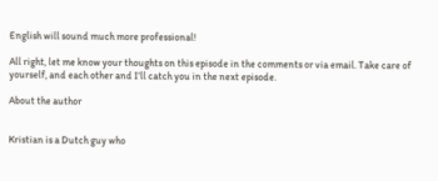English will sound much more professional!

All right, let me know your thoughts on this episode in the comments or via email. Take care of yourself, and each other and I’ll catch you in the next episode.

About the author


Kristian is a Dutch guy who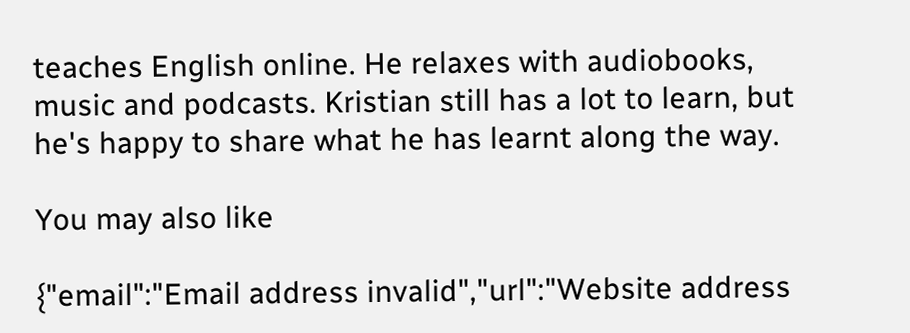teaches English online. He relaxes with audiobooks, music and podcasts. Kristian still has a lot to learn, but he's happy to share what he has learnt along the way.

You may also like

{"email":"Email address invalid","url":"Website address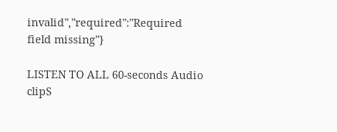invalid","required":"Required field missing"}

LISTEN TO ALL 60-seconds Audio clipS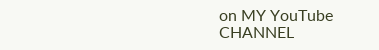on MY YouTube CHANNEL